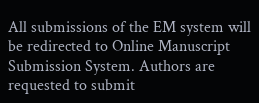All submissions of the EM system will be redirected to Online Manuscript Submission System. Authors are requested to submit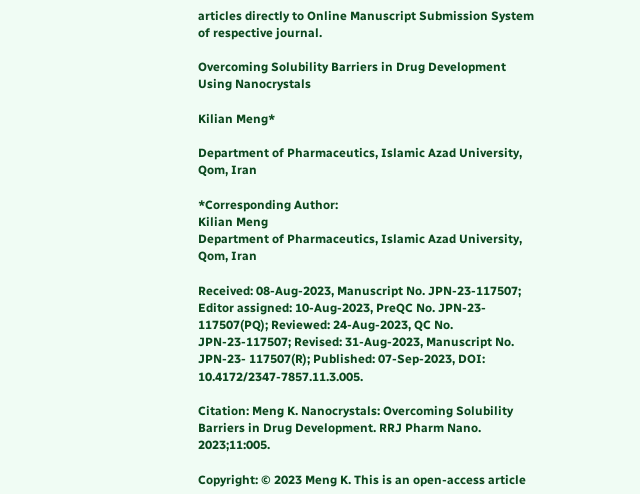articles directly to Online Manuscript Submission System of respective journal.

Overcoming Solubility Barriers in Drug Development Using Nanocrystals

Kilian Meng*

Department of Pharmaceutics, Islamic Azad University, Qom, Iran

*Corresponding Author:
Kilian Meng
Department of Pharmaceutics, Islamic Azad University, Qom, Iran

Received: 08-Aug-2023, Manuscript No. JPN-23-117507; Editor assigned: 10-Aug-2023, PreQC No. JPN-23- 117507(PQ); Reviewed: 24-Aug-2023, QC No. JPN-23-117507; Revised: 31-Aug-2023, Manuscript No. JPN-23- 117507(R); Published: 07-Sep-2023, DOI: 10.4172/2347-7857.11.3.005.

Citation: Meng K. Nanocrystals: Overcoming Solubility Barriers in Drug Development. RRJ Pharm Nano. 2023;11:005.

Copyright: © 2023 Meng K. This is an open-access article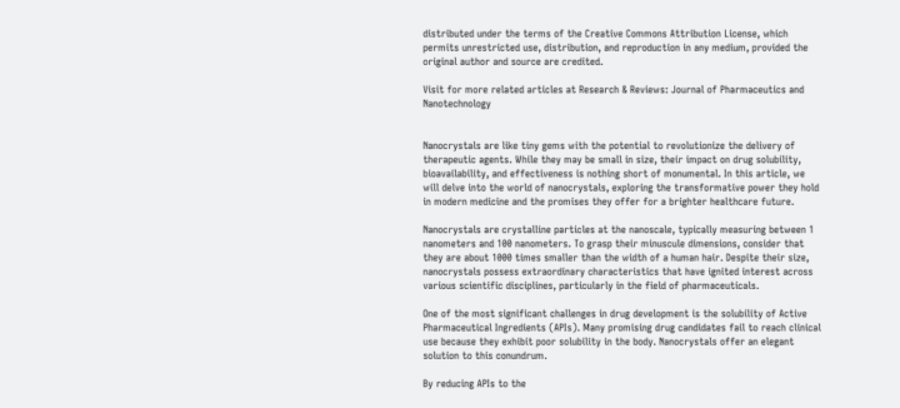distributed under the terms of the Creative Commons Attribution License, which permits unrestricted use, distribution, and reproduction in any medium, provided the original author and source are credited.

Visit for more related articles at Research & Reviews: Journal of Pharmaceutics and Nanotechnology


Nanocrystals are like tiny gems with the potential to revolutionize the delivery of therapeutic agents. While they may be small in size, their impact on drug solubility, bioavailability, and effectiveness is nothing short of monumental. In this article, we will delve into the world of nanocrystals, exploring the transformative power they hold in modern medicine and the promises they offer for a brighter healthcare future.

Nanocrystals are crystalline particles at the nanoscale, typically measuring between 1 nanometers and 100 nanometers. To grasp their minuscule dimensions, consider that they are about 1000 times smaller than the width of a human hair. Despite their size, nanocrystals possess extraordinary characteristics that have ignited interest across various scientific disciplines, particularly in the field of pharmaceuticals.

One of the most significant challenges in drug development is the solubility of Active Pharmaceutical Ingredients (APIs). Many promising drug candidates fail to reach clinical use because they exhibit poor solubility in the body. Nanocrystals offer an elegant solution to this conundrum.

By reducing APIs to the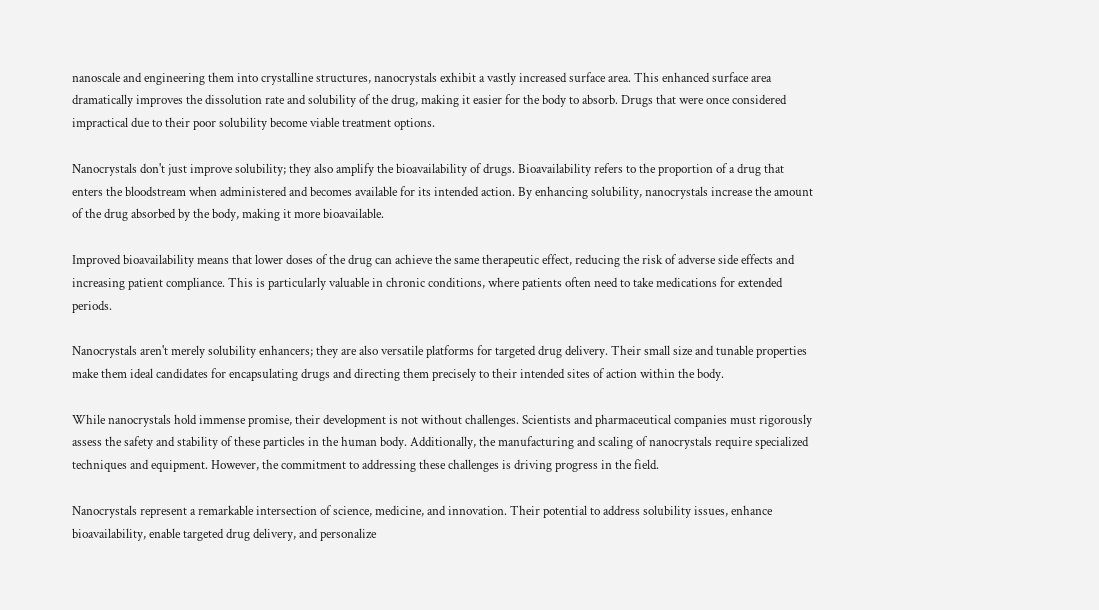nanoscale and engineering them into crystalline structures, nanocrystals exhibit a vastly increased surface area. This enhanced surface area dramatically improves the dissolution rate and solubility of the drug, making it easier for the body to absorb. Drugs that were once considered impractical due to their poor solubility become viable treatment options.

Nanocrystals don't just improve solubility; they also amplify the bioavailability of drugs. Bioavailability refers to the proportion of a drug that enters the bloodstream when administered and becomes available for its intended action. By enhancing solubility, nanocrystals increase the amount of the drug absorbed by the body, making it more bioavailable.

Improved bioavailability means that lower doses of the drug can achieve the same therapeutic effect, reducing the risk of adverse side effects and increasing patient compliance. This is particularly valuable in chronic conditions, where patients often need to take medications for extended periods.

Nanocrystals aren't merely solubility enhancers; they are also versatile platforms for targeted drug delivery. Their small size and tunable properties make them ideal candidates for encapsulating drugs and directing them precisely to their intended sites of action within the body.

While nanocrystals hold immense promise, their development is not without challenges. Scientists and pharmaceutical companies must rigorously assess the safety and stability of these particles in the human body. Additionally, the manufacturing and scaling of nanocrystals require specialized techniques and equipment. However, the commitment to addressing these challenges is driving progress in the field.

Nanocrystals represent a remarkable intersection of science, medicine, and innovation. Their potential to address solubility issues, enhance bioavailability, enable targeted drug delivery, and personalize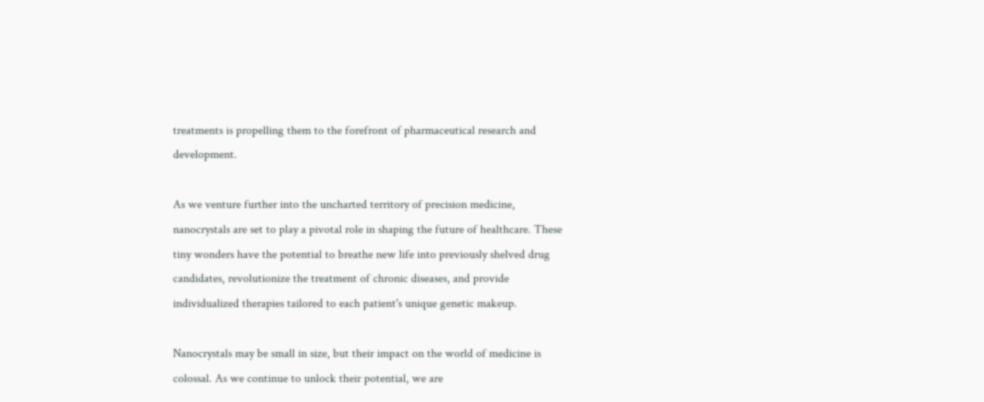treatments is propelling them to the forefront of pharmaceutical research and development.

As we venture further into the uncharted territory of precision medicine, nanocrystals are set to play a pivotal role in shaping the future of healthcare. These tiny wonders have the potential to breathe new life into previously shelved drug candidates, revolutionize the treatment of chronic diseases, and provide individualized therapies tailored to each patient's unique genetic makeup.

Nanocrystals may be small in size, but their impact on the world of medicine is colossal. As we continue to unlock their potential, we are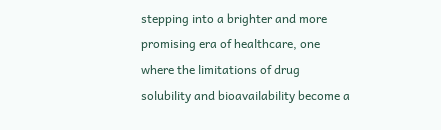stepping into a brighter and more promising era of healthcare, one where the limitations of drug solubility and bioavailability become a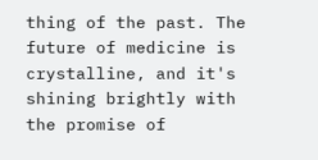thing of the past. The future of medicine is crystalline, and it's shining brightly with the promise of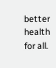better health for all.